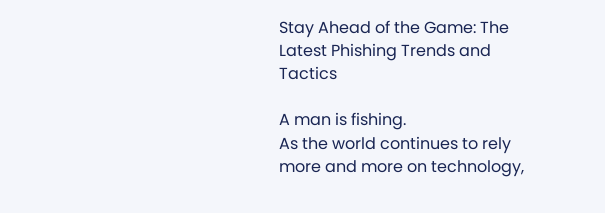Stay Ahead of the Game: The Latest Phishing Trends and Tactics

A man is fishing.
As the world continues to rely more and more on technology,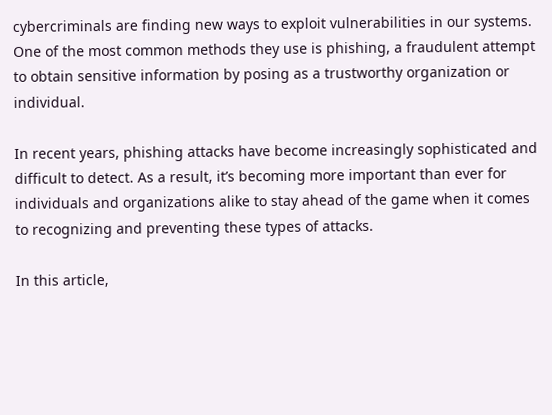cybercriminals are finding new ways to exploit vulnerabilities in our systems. One of the most common methods they use is phishing, a fraudulent attempt to obtain sensitive information by posing as a trustworthy organization or individual.

In recent years, phishing attacks have become increasingly sophisticated and difficult to detect. As a result, it’s becoming more important than ever for individuals and organizations alike to stay ahead of the game when it comes to recognizing and preventing these types of attacks.

In this article,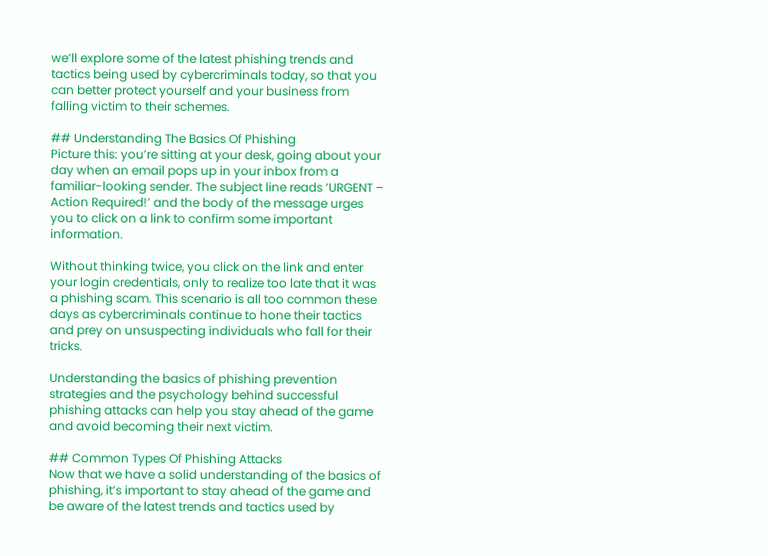we’ll explore some of the latest phishing trends and tactics being used by cybercriminals today, so that you can better protect yourself and your business from falling victim to their schemes.

## Understanding The Basics Of Phishing
Picture this: you’re sitting at your desk, going about your day when an email pops up in your inbox from a familiar-looking sender. The subject line reads ‘URGENT – Action Required!’ and the body of the message urges you to click on a link to confirm some important information.

Without thinking twice, you click on the link and enter your login credentials, only to realize too late that it was a phishing scam. This scenario is all too common these days as cybercriminals continue to hone their tactics and prey on unsuspecting individuals who fall for their tricks.

Understanding the basics of phishing prevention strategies and the psychology behind successful phishing attacks can help you stay ahead of the game and avoid becoming their next victim.

## Common Types Of Phishing Attacks
Now that we have a solid understanding of the basics of phishing, it’s important to stay ahead of the game and be aware of the latest trends and tactics used by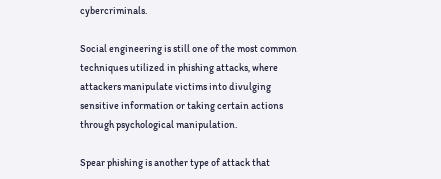cybercriminals.

Social engineering is still one of the most common techniques utilized in phishing attacks, where attackers manipulate victims into divulging sensitive information or taking certain actions through psychological manipulation.

Spear phishing is another type of attack that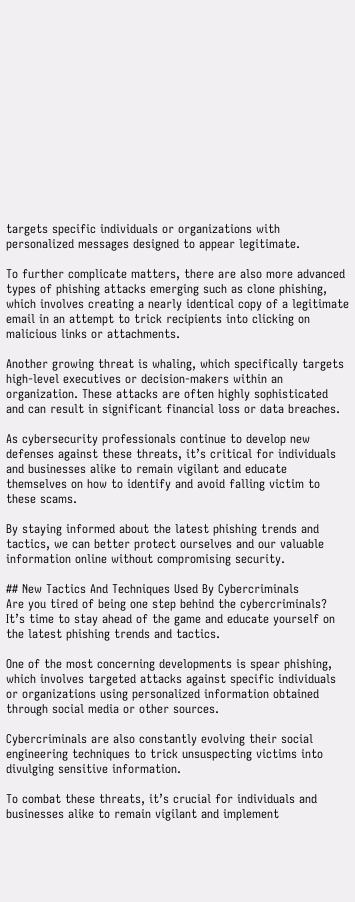targets specific individuals or organizations with personalized messages designed to appear legitimate.

To further complicate matters, there are also more advanced types of phishing attacks emerging such as clone phishing, which involves creating a nearly identical copy of a legitimate email in an attempt to trick recipients into clicking on malicious links or attachments.

Another growing threat is whaling, which specifically targets high-level executives or decision-makers within an organization. These attacks are often highly sophisticated and can result in significant financial loss or data breaches.

As cybersecurity professionals continue to develop new defenses against these threats, it’s critical for individuals and businesses alike to remain vigilant and educate themselves on how to identify and avoid falling victim to these scams.

By staying informed about the latest phishing trends and tactics, we can better protect ourselves and our valuable information online without compromising security.

## New Tactics And Techniques Used By Cybercriminals
Are you tired of being one step behind the cybercriminals? It’s time to stay ahead of the game and educate yourself on the latest phishing trends and tactics.

One of the most concerning developments is spear phishing, which involves targeted attacks against specific individuals or organizations using personalized information obtained through social media or other sources.

Cybercriminals are also constantly evolving their social engineering techniques to trick unsuspecting victims into divulging sensitive information.

To combat these threats, it’s crucial for individuals and businesses alike to remain vigilant and implement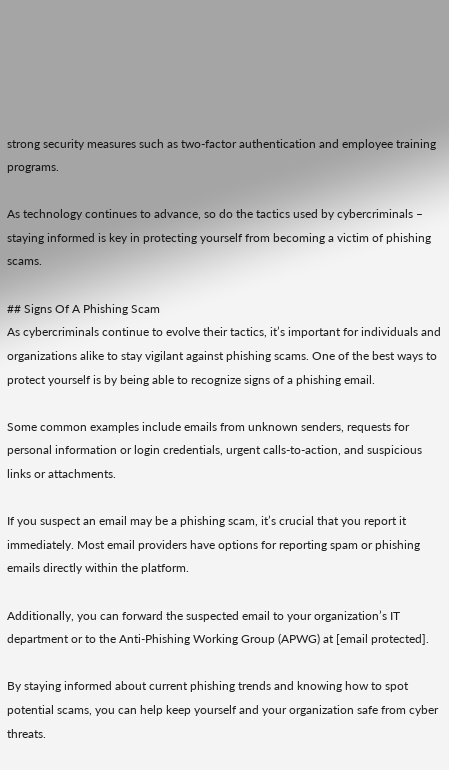strong security measures such as two-factor authentication and employee training programs.

As technology continues to advance, so do the tactics used by cybercriminals – staying informed is key in protecting yourself from becoming a victim of phishing scams.

## Signs Of A Phishing Scam
As cybercriminals continue to evolve their tactics, it’s important for individuals and organizations alike to stay vigilant against phishing scams. One of the best ways to protect yourself is by being able to recognize signs of a phishing email.

Some common examples include emails from unknown senders, requests for personal information or login credentials, urgent calls-to-action, and suspicious links or attachments.

If you suspect an email may be a phishing scam, it’s crucial that you report it immediately. Most email providers have options for reporting spam or phishing emails directly within the platform.

Additionally, you can forward the suspected email to your organization’s IT department or to the Anti-Phishing Working Group (APWG) at [email protected].

By staying informed about current phishing trends and knowing how to spot potential scams, you can help keep yourself and your organization safe from cyber threats.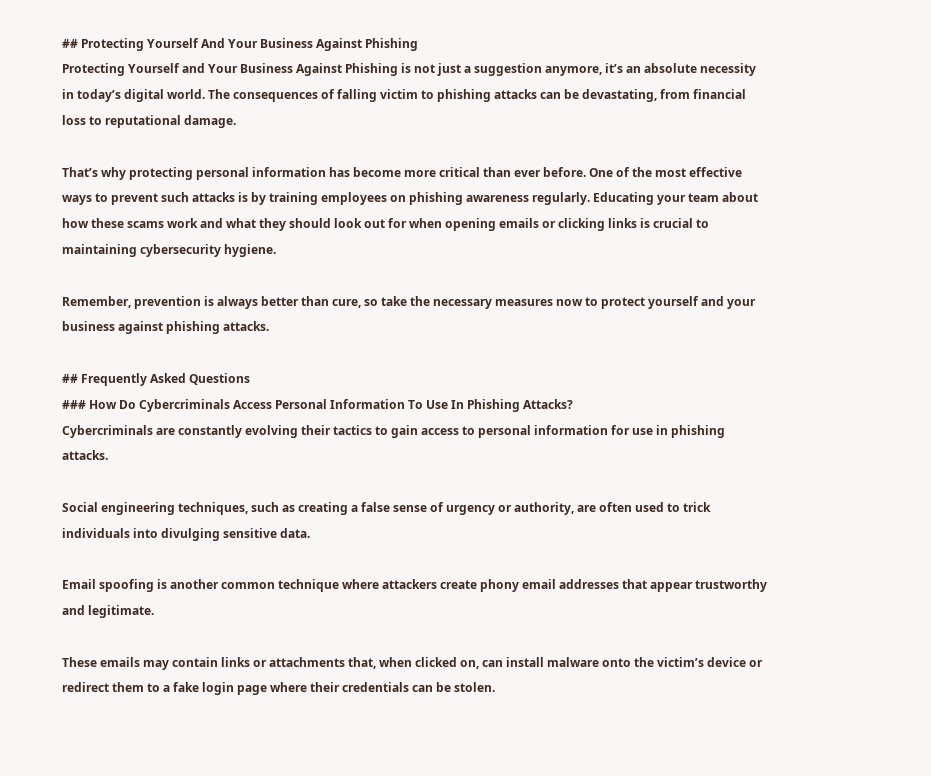## Protecting Yourself And Your Business Against Phishing
Protecting Yourself and Your Business Against Phishing is not just a suggestion anymore, it’s an absolute necessity in today’s digital world. The consequences of falling victim to phishing attacks can be devastating, from financial loss to reputational damage.

That’s why protecting personal information has become more critical than ever before. One of the most effective ways to prevent such attacks is by training employees on phishing awareness regularly. Educating your team about how these scams work and what they should look out for when opening emails or clicking links is crucial to maintaining cybersecurity hygiene.

Remember, prevention is always better than cure, so take the necessary measures now to protect yourself and your business against phishing attacks.

## Frequently Asked Questions
### How Do Cybercriminals Access Personal Information To Use In Phishing Attacks?
Cybercriminals are constantly evolving their tactics to gain access to personal information for use in phishing attacks.

Social engineering techniques, such as creating a false sense of urgency or authority, are often used to trick individuals into divulging sensitive data.

Email spoofing is another common technique where attackers create phony email addresses that appear trustworthy and legitimate.

These emails may contain links or attachments that, when clicked on, can install malware onto the victim’s device or redirect them to a fake login page where their credentials can be stolen.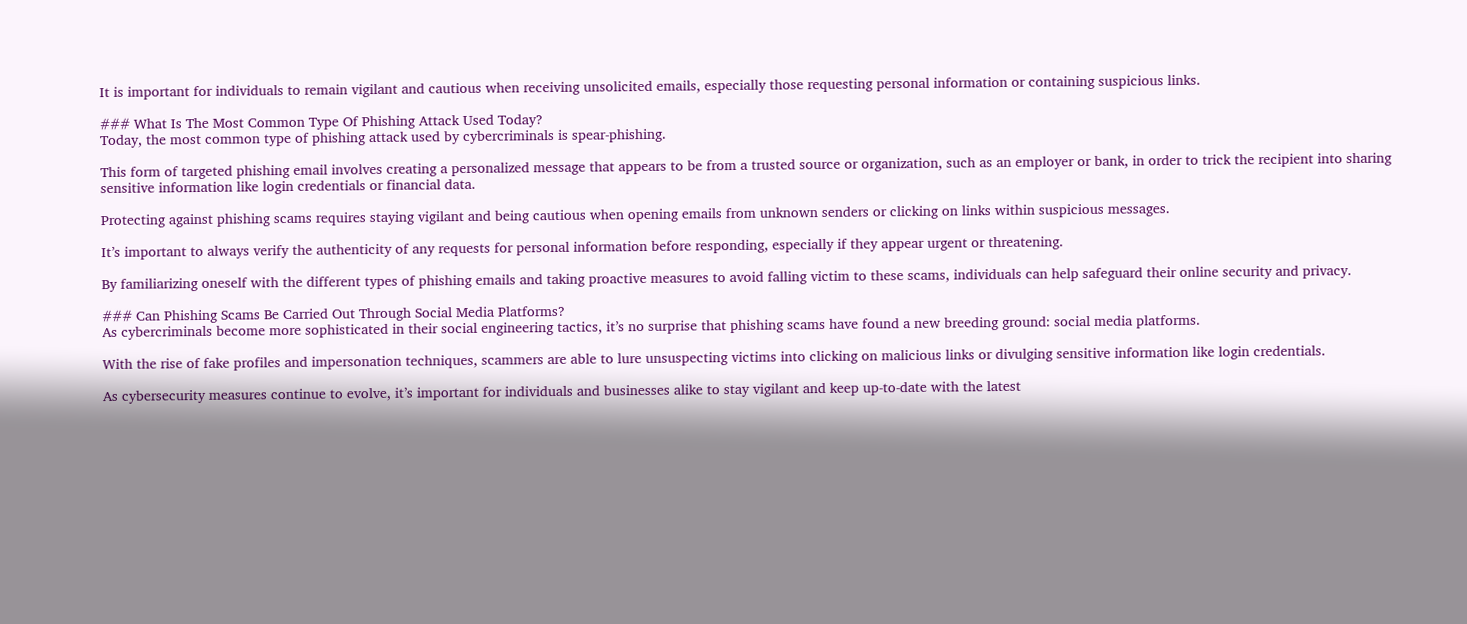It is important for individuals to remain vigilant and cautious when receiving unsolicited emails, especially those requesting personal information or containing suspicious links.

### What Is The Most Common Type Of Phishing Attack Used Today?
Today, the most common type of phishing attack used by cybercriminals is spear-phishing.

This form of targeted phishing email involves creating a personalized message that appears to be from a trusted source or organization, such as an employer or bank, in order to trick the recipient into sharing sensitive information like login credentials or financial data.

Protecting against phishing scams requires staying vigilant and being cautious when opening emails from unknown senders or clicking on links within suspicious messages.

It’s important to always verify the authenticity of any requests for personal information before responding, especially if they appear urgent or threatening.

By familiarizing oneself with the different types of phishing emails and taking proactive measures to avoid falling victim to these scams, individuals can help safeguard their online security and privacy.

### Can Phishing Scams Be Carried Out Through Social Media Platforms?
As cybercriminals become more sophisticated in their social engineering tactics, it’s no surprise that phishing scams have found a new breeding ground: social media platforms.

With the rise of fake profiles and impersonation techniques, scammers are able to lure unsuspecting victims into clicking on malicious links or divulging sensitive information like login credentials.

As cybersecurity measures continue to evolve, it’s important for individuals and businesses alike to stay vigilant and keep up-to-date with the latest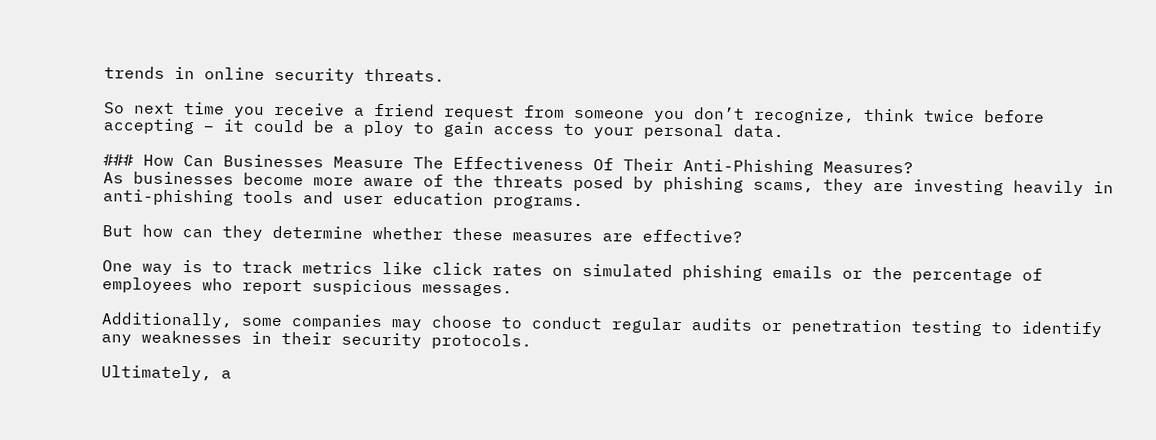trends in online security threats.

So next time you receive a friend request from someone you don’t recognize, think twice before accepting – it could be a ploy to gain access to your personal data.

### How Can Businesses Measure The Effectiveness Of Their Anti-Phishing Measures?
As businesses become more aware of the threats posed by phishing scams, they are investing heavily in anti-phishing tools and user education programs.

But how can they determine whether these measures are effective?

One way is to track metrics like click rates on simulated phishing emails or the percentage of employees who report suspicious messages.

Additionally, some companies may choose to conduct regular audits or penetration testing to identify any weaknesses in their security protocols.

Ultimately, a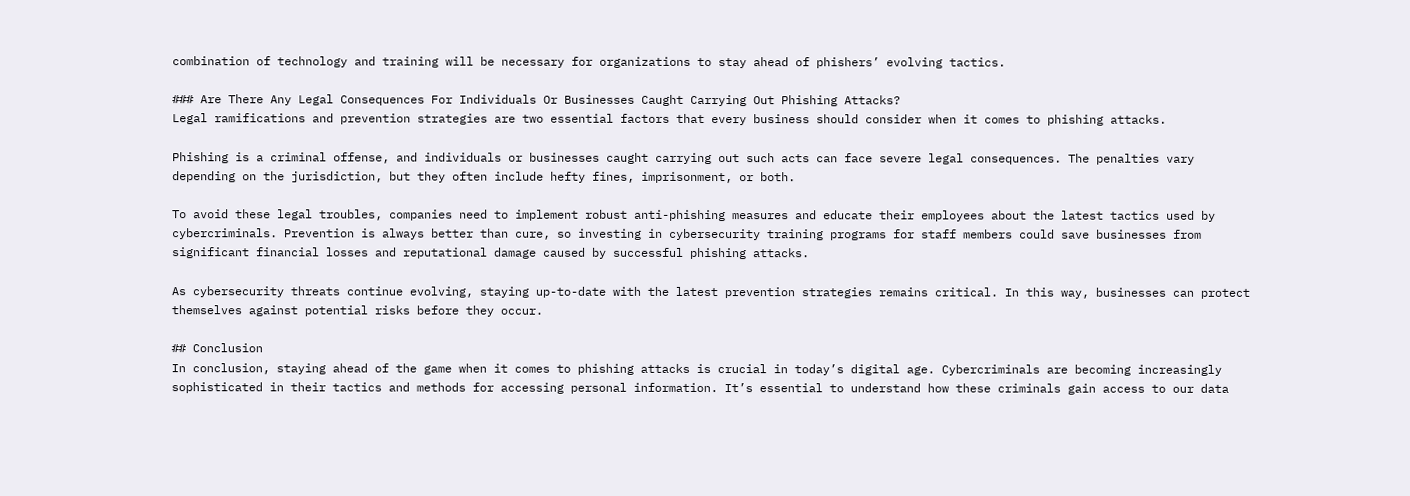combination of technology and training will be necessary for organizations to stay ahead of phishers’ evolving tactics.

### Are There Any Legal Consequences For Individuals Or Businesses Caught Carrying Out Phishing Attacks?
Legal ramifications and prevention strategies are two essential factors that every business should consider when it comes to phishing attacks.

Phishing is a criminal offense, and individuals or businesses caught carrying out such acts can face severe legal consequences. The penalties vary depending on the jurisdiction, but they often include hefty fines, imprisonment, or both.

To avoid these legal troubles, companies need to implement robust anti-phishing measures and educate their employees about the latest tactics used by cybercriminals. Prevention is always better than cure, so investing in cybersecurity training programs for staff members could save businesses from significant financial losses and reputational damage caused by successful phishing attacks.

As cybersecurity threats continue evolving, staying up-to-date with the latest prevention strategies remains critical. In this way, businesses can protect themselves against potential risks before they occur.

## Conclusion
In conclusion, staying ahead of the game when it comes to phishing attacks is crucial in today’s digital age. Cybercriminals are becoming increasingly sophisticated in their tactics and methods for accessing personal information. It’s essential to understand how these criminals gain access to our data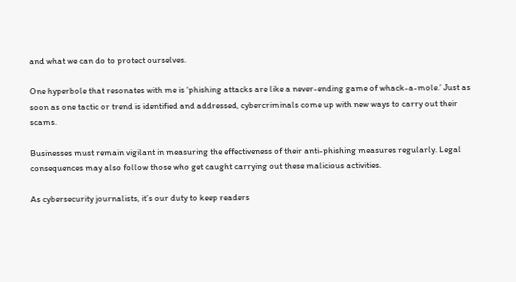and what we can do to protect ourselves.

One hyperbole that resonates with me is ‘phishing attacks are like a never-ending game of whack-a-mole.’ Just as soon as one tactic or trend is identified and addressed, cybercriminals come up with new ways to carry out their scams.

Businesses must remain vigilant in measuring the effectiveness of their anti-phishing measures regularly. Legal consequences may also follow those who get caught carrying out these malicious activities.

As cybersecurity journalists, it’s our duty to keep readers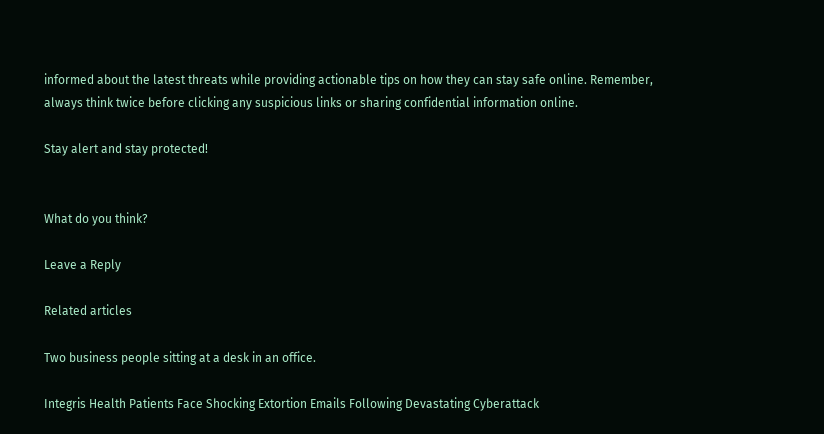informed about the latest threats while providing actionable tips on how they can stay safe online. Remember, always think twice before clicking any suspicious links or sharing confidential information online.

Stay alert and stay protected!


What do you think?

Leave a Reply

Related articles

Two business people sitting at a desk in an office.

Integris Health Patients Face Shocking Extortion Emails Following Devastating Cyberattack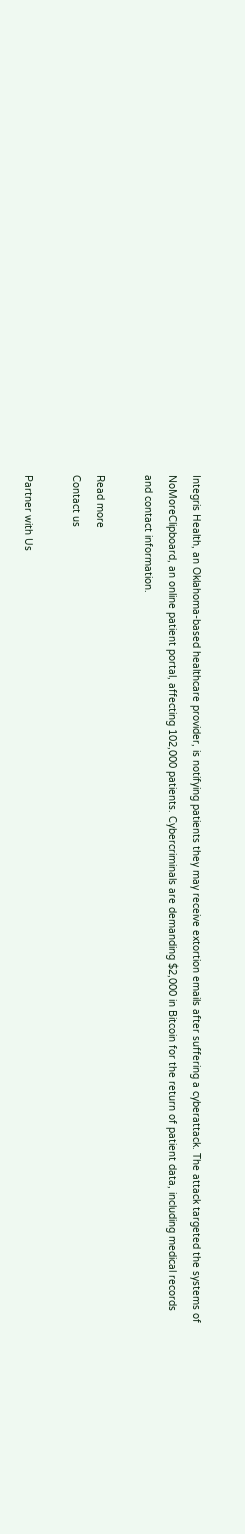Integris Health, an Oklahoma-based healthcare provider, is notifying patients they may receive extortion emails after suffering a cyberattack. The attack targeted the systems of NoMoreClipboard, an online patient portal, affecting 102,000 patients. Cybercriminals are demanding $2,000 in Bitcoin for the return of patient data, including medical records and contact information.

Read more
Contact us

Partner with Us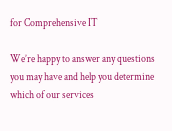for Comprehensive IT

We’re happy to answer any questions you may have and help you determine which of our services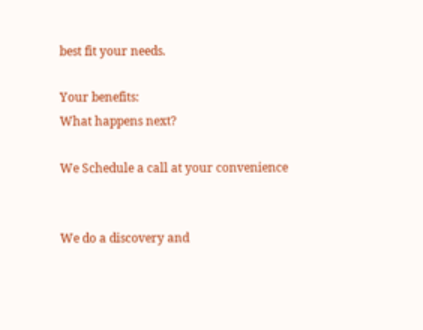best fit your needs.

Your benefits:
What happens next?

We Schedule a call at your convenience


We do a discovery and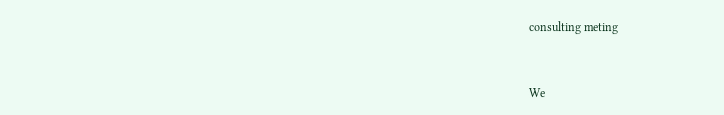consulting meting


We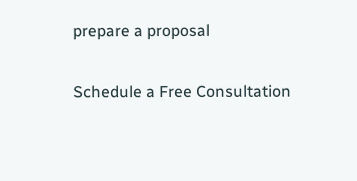prepare a proposal

Schedule a Free Consultation